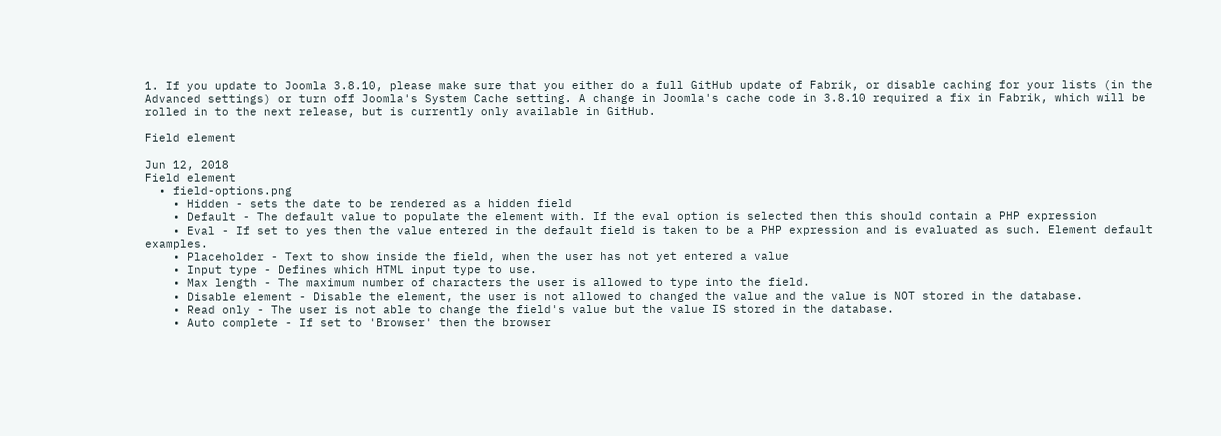1. If you update to Joomla 3.8.10, please make sure that you either do a full GitHub update of Fabrik, or disable caching for your lists (in the Advanced settings) or turn off Joomla's System Cache setting. A change in Joomla's cache code in 3.8.10 required a fix in Fabrik, which will be rolled in to the next release, but is currently only available in GitHub.

Field element

Jun 12, 2018
Field element
  • field-options.png
    • Hidden - sets the date to be rendered as a hidden field
    • Default - The default value to populate the element with. If the eval option is selected then this should contain a PHP expression
    • Eval - If set to yes then the value entered in the default field is taken to be a PHP expression and is evaluated as such. Element default examples.
    • Placeholder - Text to show inside the field, when the user has not yet entered a value
    • Input type - Defines which HTML input type to use.
    • Max length - The maximum number of characters the user is allowed to type into the field.
    • Disable element - Disable the element, the user is not allowed to changed the value and the value is NOT stored in the database.
    • Read only - The user is not able to change the field's value but the value IS stored in the database.
    • Auto complete - If set to 'Browser' then the browser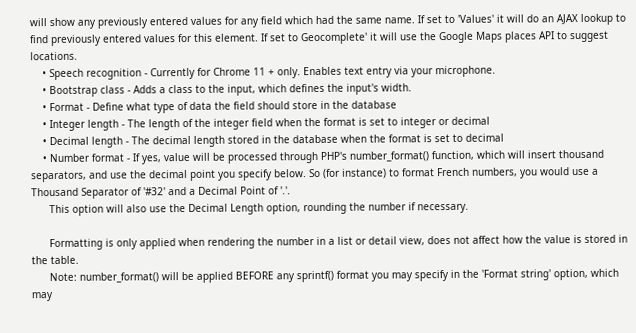will show any previously entered values for any field which had the same name. If set to 'Values' it will do an AJAX lookup to find previously entered values for this element. If set to Geocomplete' it will use the Google Maps places API to suggest locations.
    • Speech recognition - Currently for Chrome 11 + only. Enables text entry via your microphone.
    • Bootstrap class - Adds a class to the input, which defines the input's width.
    • Format - Define what type of data the field should store in the database
    • Integer length - The length of the integer field when the format is set to integer or decimal
    • Decimal length - The decimal length stored in the database when the format is set to decimal
    • Number format - If yes, value will be processed through PHP's number_format() function, which will insert thousand separators, and use the decimal point you specify below. So (for instance) to format French numbers, you would use a Thousand Separator of '#32' and a Decimal Point of '.'.
      This option will also use the Decimal Length option, rounding the number if necessary.

      Formatting is only applied when rendering the number in a list or detail view, does not affect how the value is stored in the table.
      Note: number_format() will be applied BEFORE any sprintf() format you may specify in the 'Format string' option, which may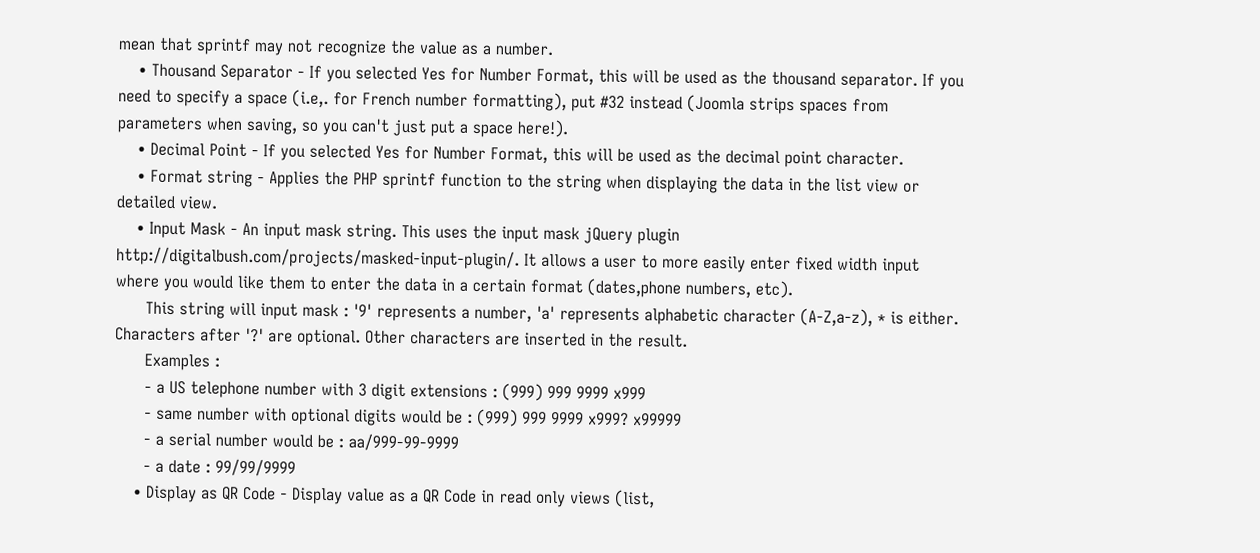mean that sprintf may not recognize the value as a number.
    • Thousand Separator - If you selected Yes for Number Format, this will be used as the thousand separator. If you need to specify a space (i.e,. for French number formatting), put #32 instead (Joomla strips spaces from parameters when saving, so you can't just put a space here!).
    • Decimal Point - If you selected Yes for Number Format, this will be used as the decimal point character.
    • Format string - Applies the PHP sprintf function to the string when displaying the data in the list view or detailed view.
    • Input Mask - An input mask string. This uses the input mask jQuery plugin http://digitalbush.com/projects/masked-input-plugin/. It allows a user to more easily enter fixed width input where you would like them to enter the data in a certain format (dates,phone numbers, etc).
      This string will input mask : '9' represents a number, 'a' represents alphabetic character (A-Z,a-z), * is either. Characters after '?' are optional. Other characters are inserted in the result.
      Examples :
      - a US telephone number with 3 digit extensions : (999) 999 9999 x999
      - same number with optional digits would be : (999) 999 9999 x999? x99999
      - a serial number would be : aa/999-99-9999
      - a date : 99/99/9999
    • Display as QR Code - Display value as a QR Code in read only views (list,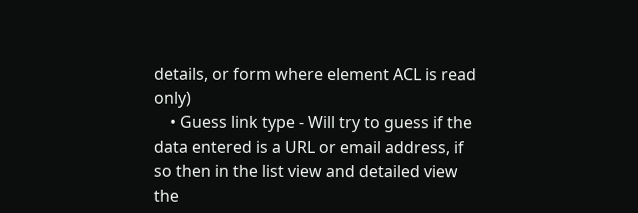details, or form where element ACL is read only)
    • Guess link type - Will try to guess if the data entered is a URL or email address, if so then in the list view and detailed view the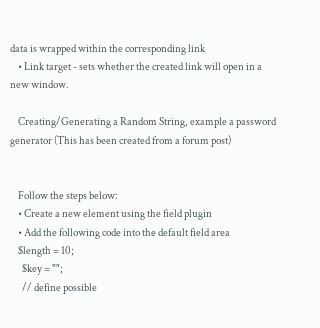data is wrapped within the corresponding link
    • Link target - sets whether the created link will open in a new window.

    Creating/Generating a Random String, example a password generator (This has been created from a forum post)


    Follow the steps below:
    • Create a new element using the field plugin
    • Add the following code into the default field area
    $length = 10;
      $key = "";
      // define possible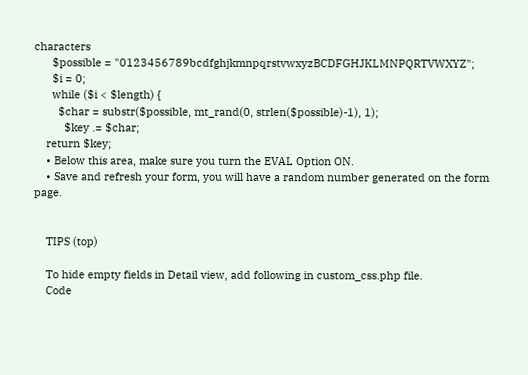characters
      $possible = "0123456789bcdfghjkmnpqrstvwxyzBCDFGHJKLMNPQRTVWXYZ";
      $i = 0;
      while ($i < $length) {
        $char = substr($possible, mt_rand(0, strlen($possible)-1), 1);
          $key .= $char;
    return $key;
    • Below this area, make sure you turn the EVAL Option ON.
    • Save and refresh your form, you will have a random number generated on the form page.


    TIPS (top)

    To hide empty fields in Detail view, add following in custom_css.php file.
    Code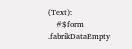(Text):
    #$form .fabrikDataEmpty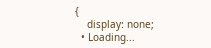{
    display: none;
  • Loading...